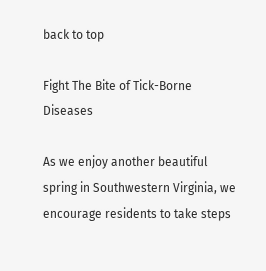back to top

Fight The Bite of Tick-Borne Diseases

As we enjoy another beautiful spring in Southwestern Virginia, we encourage residents to take steps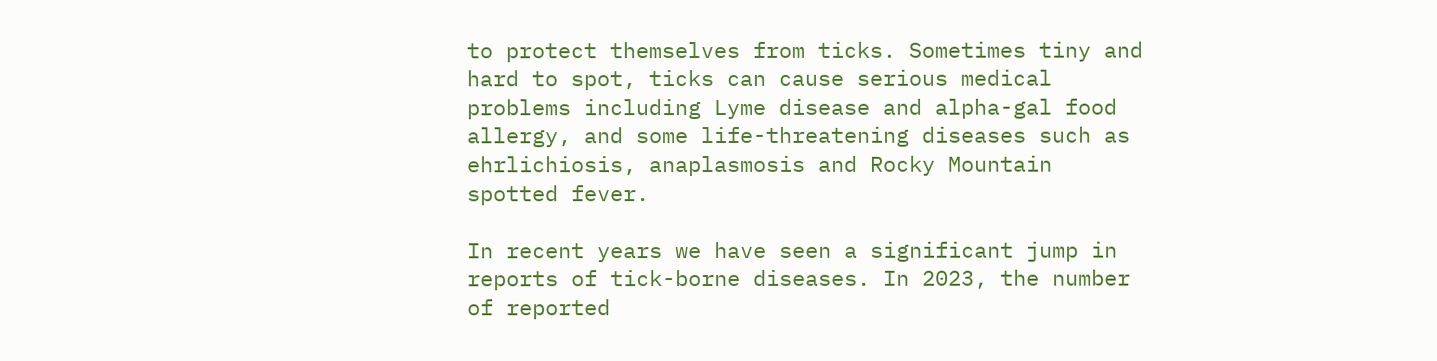to protect themselves from ticks. Sometimes tiny and hard to spot, ticks can cause serious medical problems including Lyme disease and alpha-gal food allergy, and some life-threatening diseases such as ehrlichiosis, anaplasmosis and Rocky Mountain spotted fever.

In recent years we have seen a significant jump in reports of tick-borne diseases. In 2023, the number of reported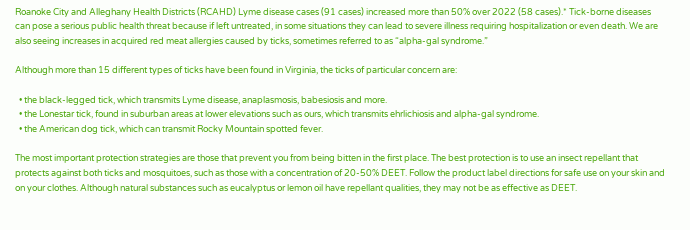Roanoke City and Alleghany Health Districts (RCAHD) Lyme disease cases (91 cases) increased more than 50% over 2022 (58 cases).* Tick-borne diseases can pose a serious public health threat because if left untreated, in some situations they can lead to severe illness requiring hospitalization or even death. We are also seeing increases in acquired red meat allergies caused by ticks, sometimes referred to as “alpha-gal syndrome.”

Although more than 15 different types of ticks have been found in Virginia, the ticks of particular concern are:

  • the black-legged tick, which transmits Lyme disease, anaplasmosis, babesiosis and more.
  • the Lonestar tick, found in suburban areas at lower elevations such as ours, which transmits ehrlichiosis and alpha-gal syndrome.
  • the American dog tick, which can transmit Rocky Mountain spotted fever.

The most important protection strategies are those that prevent you from being bitten in the first place. The best protection is to use an insect repellant that protects against both ticks and mosquitoes, such as those with a concentration of 20-50% DEET. Follow the product label directions for safe use on your skin and on your clothes. Although natural substances such as eucalyptus or lemon oil have repellant qualities, they may not be as effective as DEET.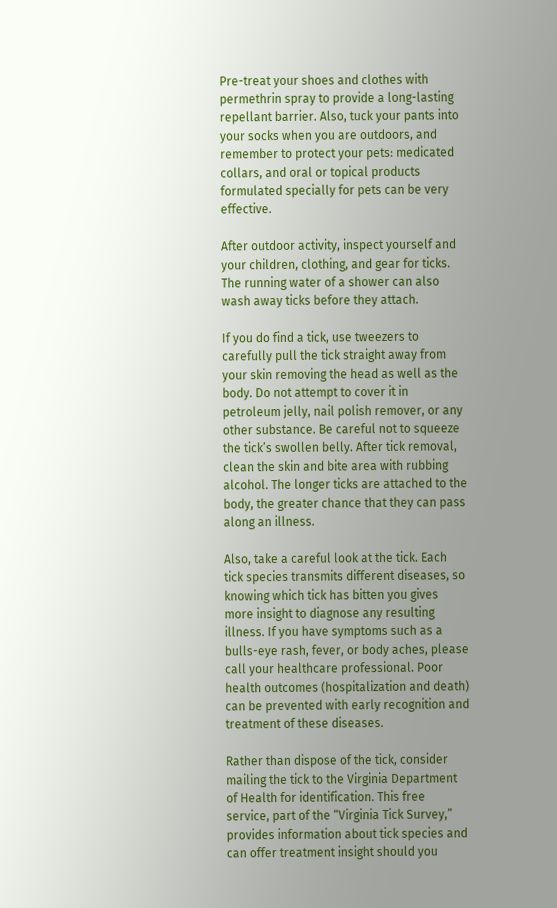Pre-treat your shoes and clothes with permethrin spray to provide a long-lasting repellant barrier. Also, tuck your pants into your socks when you are outdoors, and remember to protect your pets: medicated collars, and oral or topical products formulated specially for pets can be very effective.

After outdoor activity, inspect yourself and your children, clothing, and gear for ticks. The running water of a shower can also wash away ticks before they attach.

If you do find a tick, use tweezers to carefully pull the tick straight away from your skin removing the head as well as the body. Do not attempt to cover it in petroleum jelly, nail polish remover, or any other substance. Be careful not to squeeze the tick’s swollen belly. After tick removal, clean the skin and bite area with rubbing alcohol. The longer ticks are attached to the body, the greater chance that they can pass along an illness.

Also, take a careful look at the tick. Each tick species transmits different diseases, so knowing which tick has bitten you gives more insight to diagnose any resulting illness. If you have symptoms such as a bulls-eye rash, fever, or body aches, please call your healthcare professional. Poor health outcomes (hospitalization and death) can be prevented with early recognition and treatment of these diseases.

Rather than dispose of the tick, consider mailing the tick to the Virginia Department of Health for identification. This free service, part of the “Virginia Tick Survey,” provides information about tick species and can offer treatment insight should you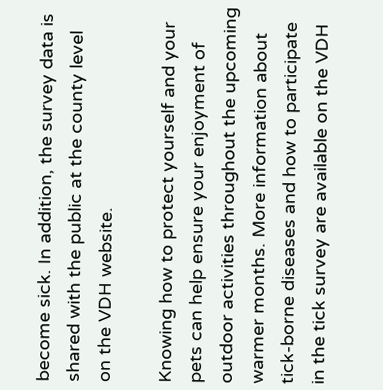become sick. In addition, the survey data is shared with the public at the county level on the VDH website.

Knowing how to protect yourself and your pets can help ensure your enjoyment of outdoor activities throughout the upcoming warmer months. More information about tick-borne diseases and how to participate in the tick survey are available on the VDH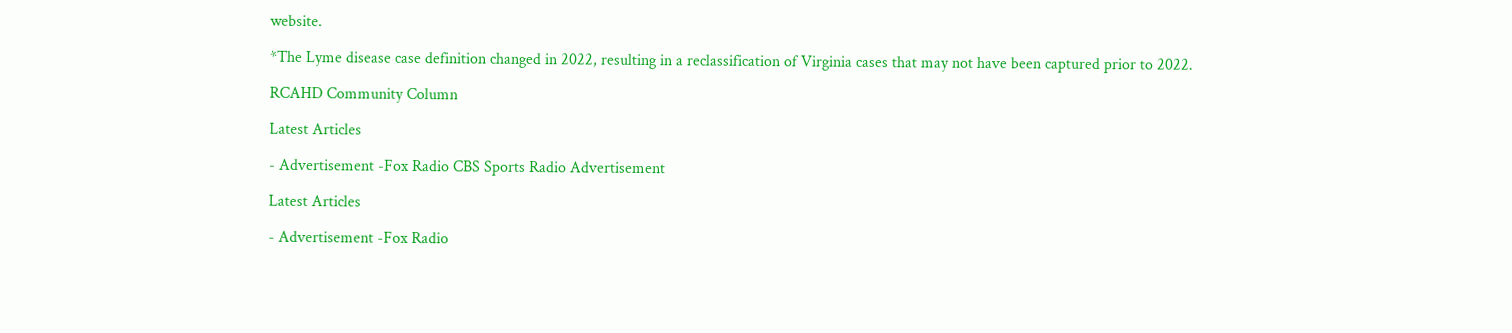website.

*The Lyme disease case definition changed in 2022, resulting in a reclassification of Virginia cases that may not have been captured prior to 2022.

RCAHD Community Column

Latest Articles

- Advertisement -Fox Radio CBS Sports Radio Advertisement

Latest Articles

- Advertisement -Fox Radio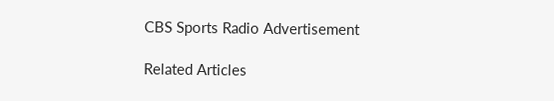CBS Sports Radio Advertisement

Related Articles